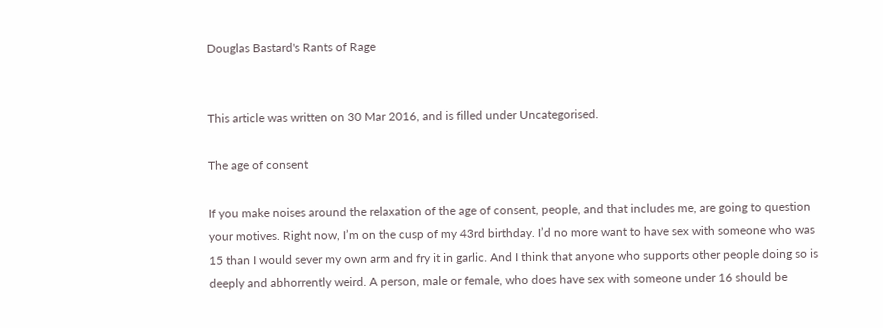Douglas Bastard's Rants of Rage


This article was written on 30 Mar 2016, and is filled under Uncategorised.

The age of consent

If you make noises around the relaxation of the age of consent, people, and that includes me, are going to question your motives. Right now, I’m on the cusp of my 43rd birthday. I’d no more want to have sex with someone who was 15 than I would sever my own arm and fry it in garlic. And I think that anyone who supports other people doing so is deeply and abhorrently weird. A person, male or female, who does have sex with someone under 16 should be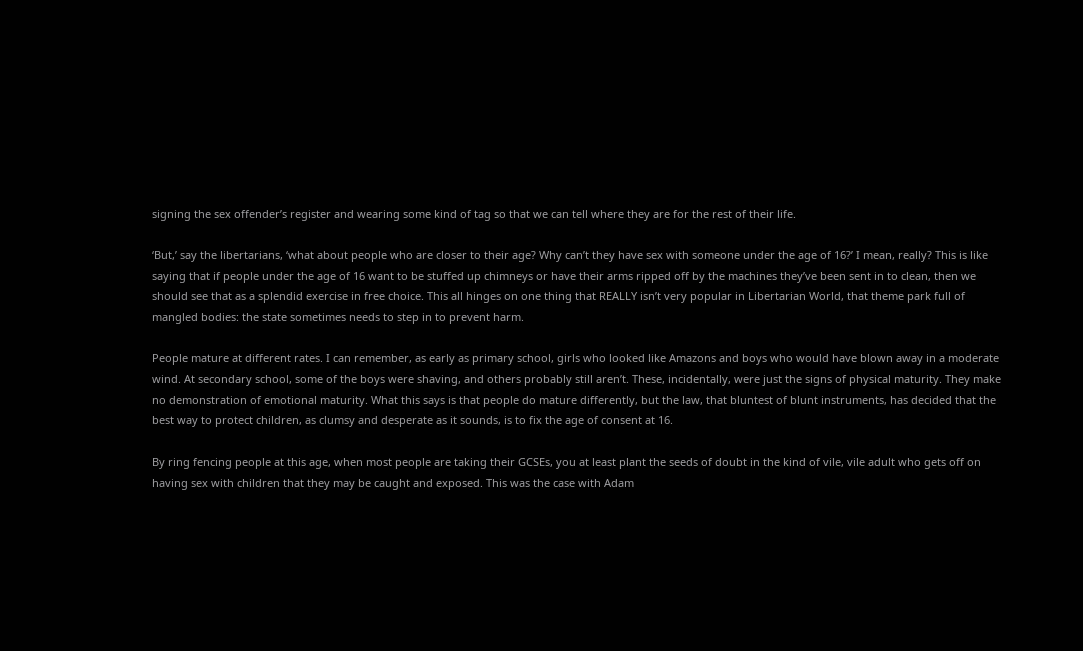signing the sex offender’s register and wearing some kind of tag so that we can tell where they are for the rest of their life.

‘But,’ say the libertarians, ‘what about people who are closer to their age? Why can’t they have sex with someone under the age of 16?’ I mean, really? This is like saying that if people under the age of 16 want to be stuffed up chimneys or have their arms ripped off by the machines they’ve been sent in to clean, then we should see that as a splendid exercise in free choice. This all hinges on one thing that REALLY isn’t very popular in Libertarian World, that theme park full of mangled bodies: the state sometimes needs to step in to prevent harm.

People mature at different rates. I can remember, as early as primary school, girls who looked like Amazons and boys who would have blown away in a moderate wind. At secondary school, some of the boys were shaving, and others probably still aren’t. These, incidentally, were just the signs of physical maturity. They make no demonstration of emotional maturity. What this says is that people do mature differently, but the law, that bluntest of blunt instruments, has decided that the best way to protect children, as clumsy and desperate as it sounds, is to fix the age of consent at 16.

By ring fencing people at this age, when most people are taking their GCSEs, you at least plant the seeds of doubt in the kind of vile, vile adult who gets off on having sex with children that they may be caught and exposed. This was the case with Adam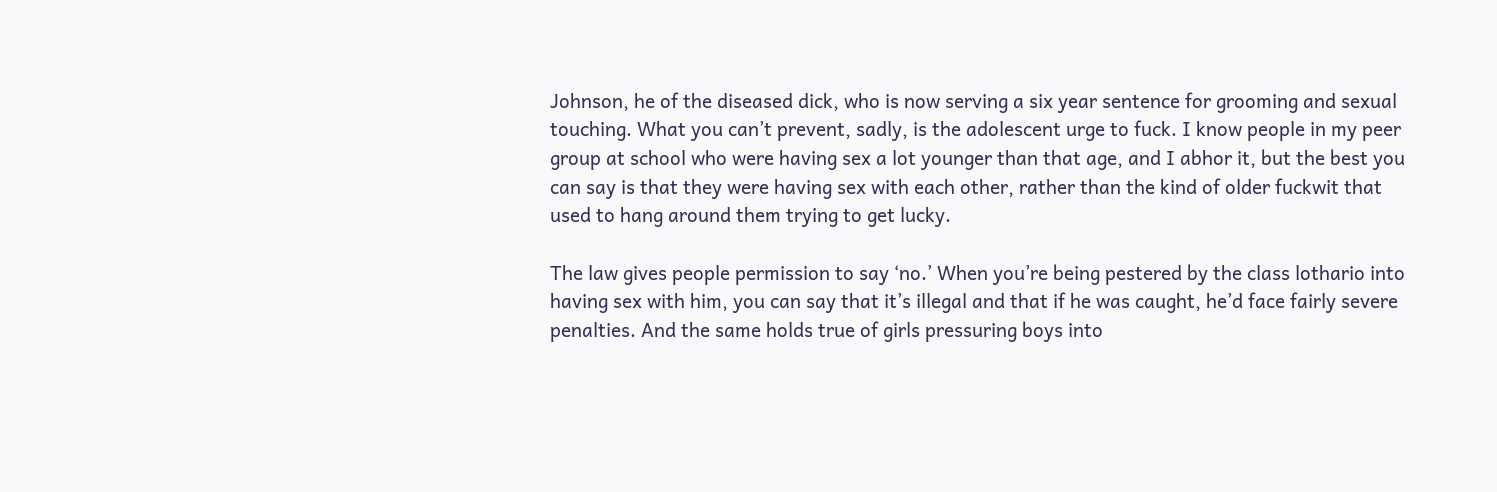Johnson, he of the diseased dick, who is now serving a six year sentence for grooming and sexual touching. What you can’t prevent, sadly, is the adolescent urge to fuck. I know people in my peer group at school who were having sex a lot younger than that age, and I abhor it, but the best you can say is that they were having sex with each other, rather than the kind of older fuckwit that used to hang around them trying to get lucky.

The law gives people permission to say ‘no.’ When you’re being pestered by the class lothario into having sex with him, you can say that it’s illegal and that if he was caught, he’d face fairly severe penalties. And the same holds true of girls pressuring boys into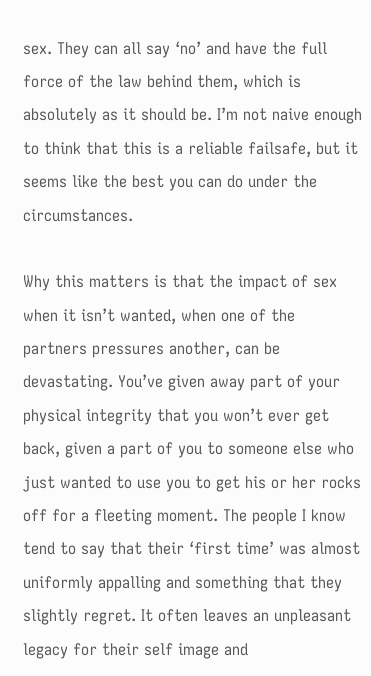sex. They can all say ‘no’ and have the full force of the law behind them, which is absolutely as it should be. I’m not naive enough to think that this is a reliable failsafe, but it seems like the best you can do under the circumstances.

Why this matters is that the impact of sex when it isn’t wanted, when one of the partners pressures another, can be devastating. You’ve given away part of your physical integrity that you won’t ever get back, given a part of you to someone else who just wanted to use you to get his or her rocks off for a fleeting moment. The people I know tend to say that their ‘first time’ was almost uniformly appalling and something that they slightly regret. It often leaves an unpleasant legacy for their self image and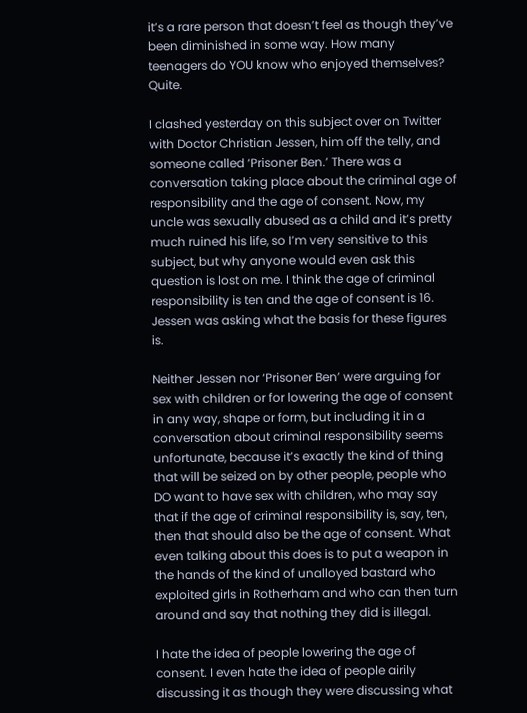it’s a rare person that doesn’t feel as though they’ve been diminished in some way. How many teenagers do YOU know who enjoyed themselves? Quite.

I clashed yesterday on this subject over on Twitter with Doctor Christian Jessen, him off the telly, and someone called ‘Prisoner Ben.’ There was a conversation taking place about the criminal age of responsibility and the age of consent. Now, my uncle was sexually abused as a child and it’s pretty much ruined his life, so I’m very sensitive to this subject, but why anyone would even ask this question is lost on me. I think the age of criminal responsibility is ten and the age of consent is 16. Jessen was asking what the basis for these figures is.

Neither Jessen nor ‘Prisoner Ben’ were arguing for sex with children or for lowering the age of consent in any way, shape or form, but including it in a conversation about criminal responsibility seems unfortunate, because it’s exactly the kind of thing that will be seized on by other people, people who DO want to have sex with children, who may say that if the age of criminal responsibility is, say, ten, then that should also be the age of consent. What even talking about this does is to put a weapon in the hands of the kind of unalloyed bastard who exploited girls in Rotherham and who can then turn around and say that nothing they did is illegal.

I hate the idea of people lowering the age of consent. I even hate the idea of people airily discussing it as though they were discussing what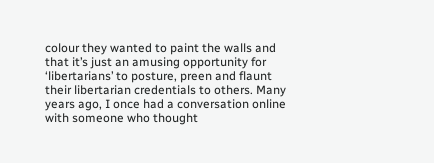colour they wanted to paint the walls and that it’s just an amusing opportunity for ‘libertarians’ to posture, preen and flaunt their libertarian credentials to others. Many years ago, I once had a conversation online with someone who thought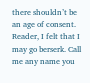there shouldn’t be an age of consent. Reader, I felt that I may go berserk. Call me any name you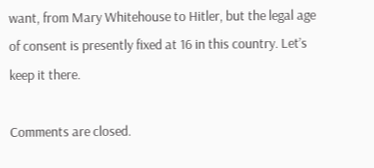want, from Mary Whitehouse to Hitler, but the legal age of consent is presently fixed at 16 in this country. Let’s keep it there.

Comments are closed.